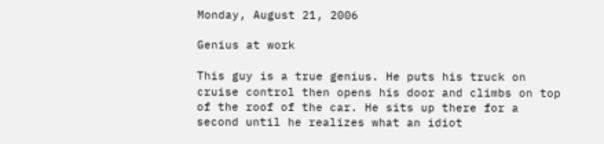Monday, August 21, 2006

Genius at work

This guy is a true genius. He puts his truck on cruise control then opens his door and climbs on top of the roof of the car. He sits up there for a second until he realizes what an idiot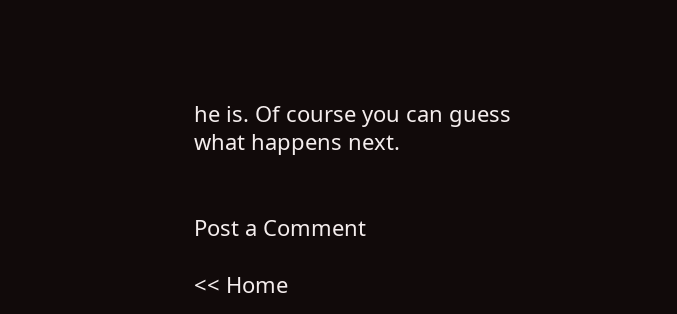he is. Of course you can guess what happens next.


Post a Comment

<< Home